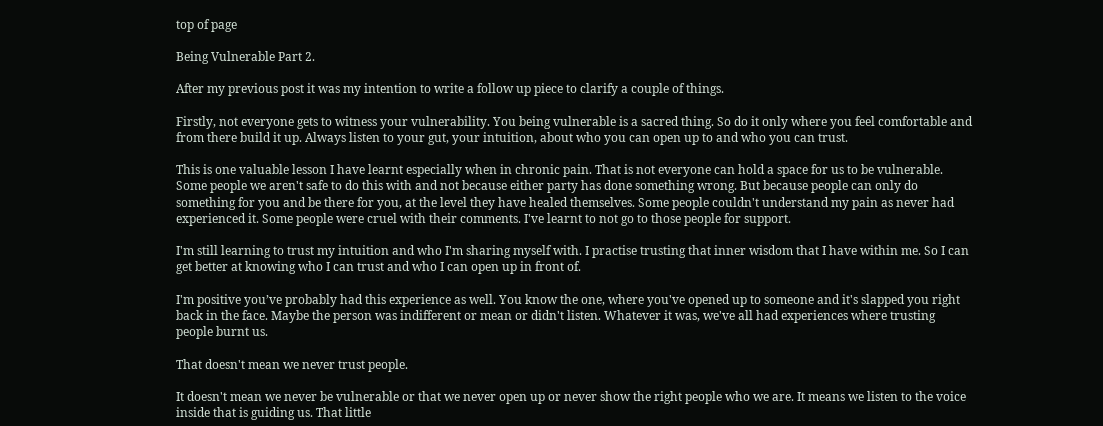top of page

Being Vulnerable Part 2.

After my previous post it was my intention to write a follow up piece to clarify a couple of things.

Firstly, not everyone gets to witness your vulnerability. You being vulnerable is a sacred thing. So do it only where you feel comfortable and from there build it up. Always listen to your gut, your intuition, about who you can open up to and who you can trust.

This is one valuable lesson I have learnt especially when in chronic pain. That is not everyone can hold a space for us to be vulnerable. Some people we aren't safe to do this with and not because either party has done something wrong. But because people can only do something for you and be there for you, at the level they have healed themselves. Some people couldn't understand my pain as never had experienced it. Some people were cruel with their comments. I've learnt to not go to those people for support.

I'm still learning to trust my intuition and who I'm sharing myself with. I practise trusting that inner wisdom that I have within me. So I can get better at knowing who I can trust and who I can open up in front of.

I'm positive you’ve probably had this experience as well. You know the one, where you've opened up to someone and it's slapped you right back in the face. Maybe the person was indifferent or mean or didn't listen. Whatever it was, we've all had experiences where trusting people burnt us.

That doesn't mean we never trust people.

It doesn't mean we never be vulnerable or that we never open up or never show the right people who we are. It means we listen to the voice inside that is guiding us. That little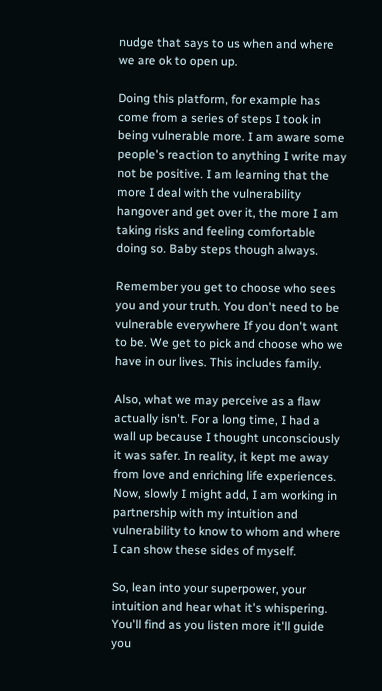nudge that says to us when and where we are ok to open up.

Doing this platform, for example has come from a series of steps I took in being vulnerable more. I am aware some people's reaction to anything I write may not be positive. I am learning that the more I deal with the vulnerability hangover and get over it, the more I am taking risks and feeling comfortable doing so. Baby steps though always.

Remember you get to choose who sees you and your truth. You don't need to be vulnerable everywhere If you don't want to be. We get to pick and choose who we have in our lives. This includes family.

Also, what we may perceive as a flaw actually isn't. For a long time, I had a wall up because I thought unconsciously it was safer. In reality, it kept me away from love and enriching life experiences. Now, slowly I might add, I am working in partnership with my intuition and vulnerability to know to whom and where I can show these sides of myself.

So, lean into your superpower, your intuition and hear what it's whispering. You'll find as you listen more it'll guide you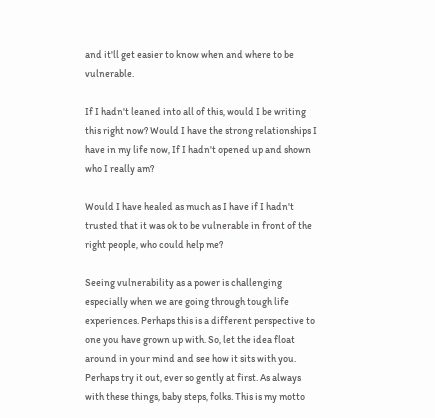and it'll get easier to know when and where to be vulnerable.

If I hadn't leaned into all of this, would I be writing this right now? Would I have the strong relationships I have in my life now, If I hadn't opened up and shown who I really am?

Would I have healed as much as I have if I hadn't trusted that it was ok to be vulnerable in front of the right people, who could help me?

Seeing vulnerability as a power is challenging especially when we are going through tough life experiences. Perhaps this is a different perspective to one you have grown up with. So, let the idea float around in your mind and see how it sits with you. Perhaps try it out, ever so gently at first. As always with these things, baby steps, folks. This is my motto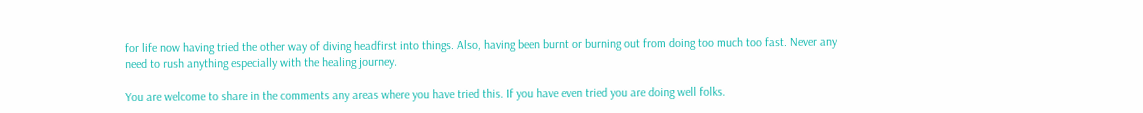for life now having tried the other way of diving headfirst into things. Also, having been burnt or burning out from doing too much too fast. Never any need to rush anything especially with the healing journey.

You are welcome to share in the comments any areas where you have tried this. If you have even tried you are doing well folks.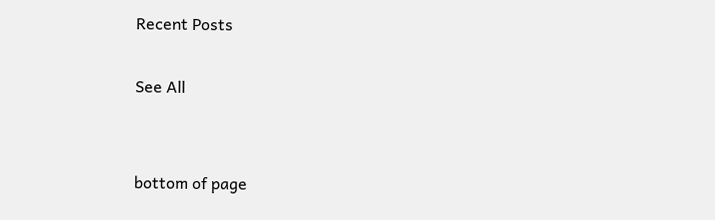Recent Posts

See All


bottom of page